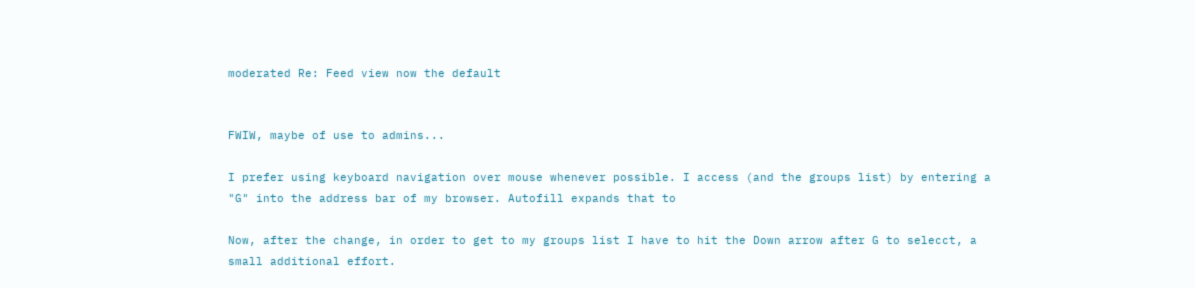moderated Re: Feed view now the default


FWIW, maybe of use to admins...

I prefer using keyboard navigation over mouse whenever possible. I access (and the groups list) by entering a "G" into the address bar of my browser. Autofill expands that to

Now, after the change, in order to get to my groups list I have to hit the Down arrow after G to selecct, a small additional effort.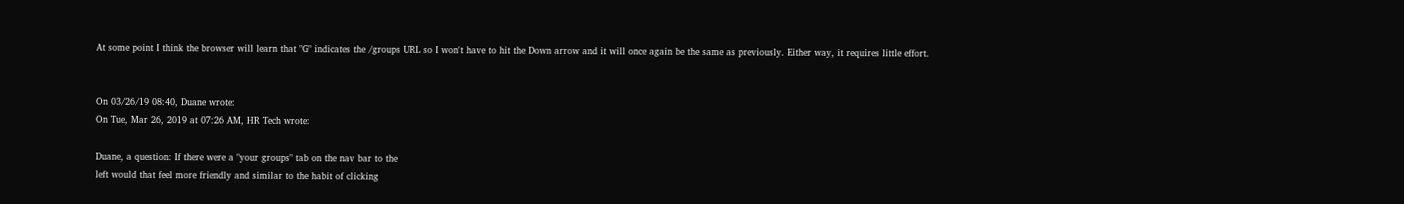At some point I think the browser will learn that "G" indicates the /groups URL so I won't have to hit the Down arrow and it will once again be the same as previously. Either way, it requires little effort.


On 03/26/19 08:40, Duane wrote:
On Tue, Mar 26, 2019 at 07:26 AM, HR Tech wrote:

Duane, a question: If there were a "your groups" tab on the nav bar to the
left would that feel more friendly and similar to the habit of clicking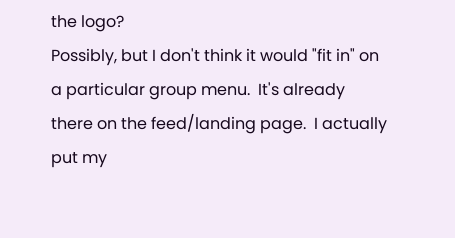the logo?
Possibly, but I don't think it would "fit in" on a particular group menu.  It's already there on the feed/landing page.  I actually put my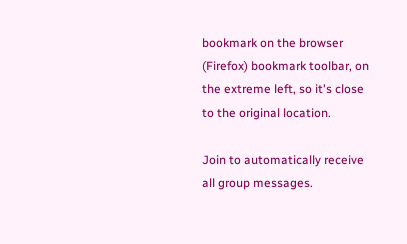bookmark on the browser (Firefox) bookmark toolbar, on the extreme left, so it's close to the original location.

Join to automatically receive all group messages.